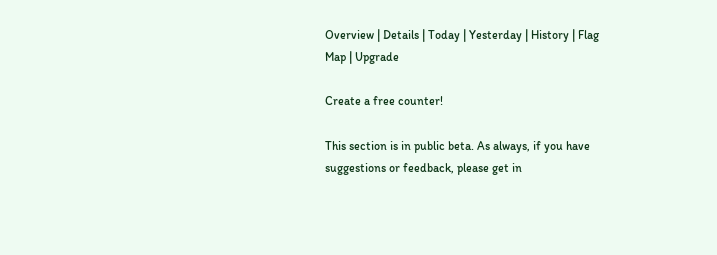Overview | Details | Today | Yesterday | History | Flag Map | Upgrade

Create a free counter!

This section is in public beta. As always, if you have suggestions or feedback, please get in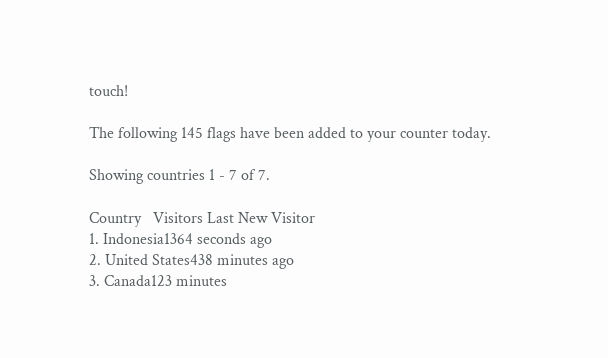touch!

The following 145 flags have been added to your counter today.

Showing countries 1 - 7 of 7.

Country   Visitors Last New Visitor
1. Indonesia1364 seconds ago
2. United States438 minutes ago
3. Canada123 minutes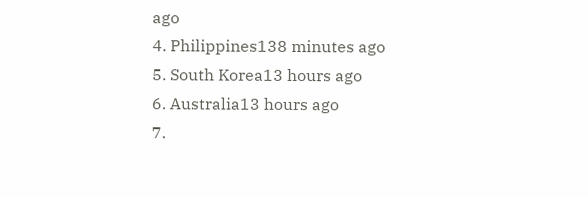ago
4. Philippines138 minutes ago
5. South Korea13 hours ago
6. Australia13 hours ago
7.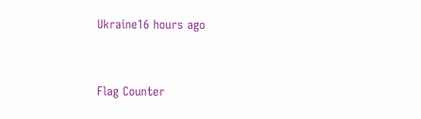Ukraine16 hours ago


Flag Counter